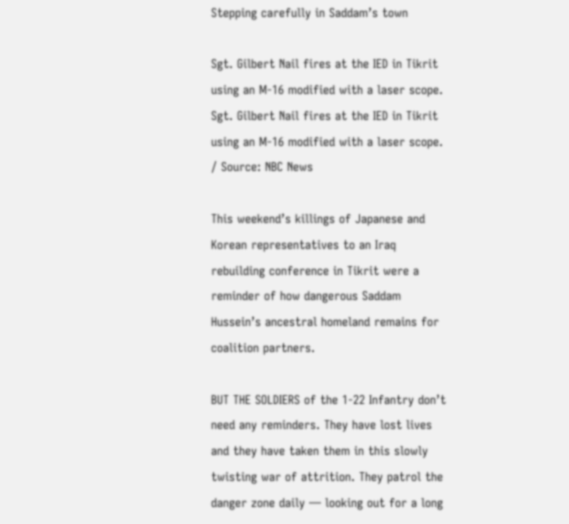Stepping carefully in Saddam’s town

Sgt. Gilbert Nail fires at the IED in Tikrit using an M-16 modified with a laser scope.
Sgt. Gilbert Nail fires at the IED in Tikrit using an M-16 modified with a laser scope.
/ Source: NBC News

This weekend’s killings of Japanese and Korean representatives to an Iraq rebuilding conference in Tikrit were a reminder of how dangerous Saddam Hussein’s ancestral homeland remains for coalition partners.

BUT THE SOLDIERS of the 1-22 Infantry don’t need any reminders. They have lost lives and they have taken them in this slowly twisting war of attrition. They patrol the danger zone daily — looking out for a long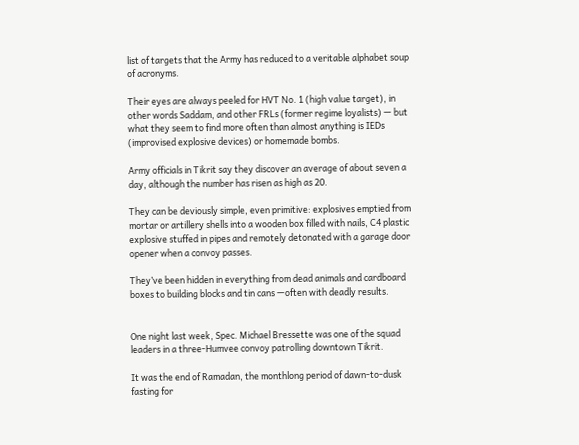list of targets that the Army has reduced to a veritable alphabet soup of acronyms.

Their eyes are always peeled for HVT No. 1 (high value target), in other words Saddam, and other FRLs (former regime loyalists) — but what they seem to find more often than almost anything is IEDs (improvised explosive devices) or homemade bombs.

Army officials in Tikrit say they discover an average of about seven a day, although the number has risen as high as 20.

They can be deviously simple, even primitive: explosives emptied from mortar or artillery shells into a wooden box filled with nails, C4 plastic explosive stuffed in pipes and remotely detonated with a garage door opener when a convoy passes.

They’ve been hidden in everything from dead animals and cardboard boxes to building blocks and tin cans —often with deadly results.


One night last week, Spec. Michael Bressette was one of the squad leaders in a three-Humvee convoy patrolling downtown Tikrit.

It was the end of Ramadan, the monthlong period of dawn-to-dusk fasting for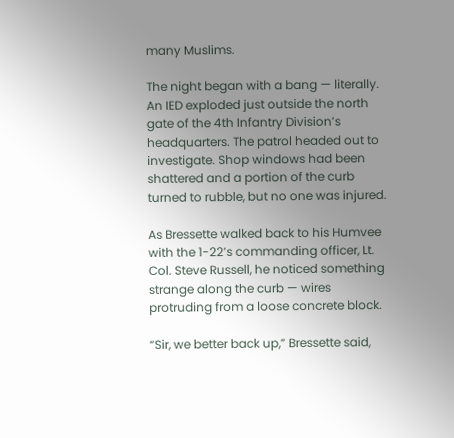many Muslims.

The night began with a bang — literally. An IED exploded just outside the north gate of the 4th Infantry Division’s headquarters. The patrol headed out to investigate. Shop windows had been shattered and a portion of the curb turned to rubble, but no one was injured.

As Bressette walked back to his Humvee with the 1-22’s commanding officer, Lt. Col. Steve Russell, he noticed something strange along the curb — wires protruding from a loose concrete block.

“Sir, we better back up,” Bressette said,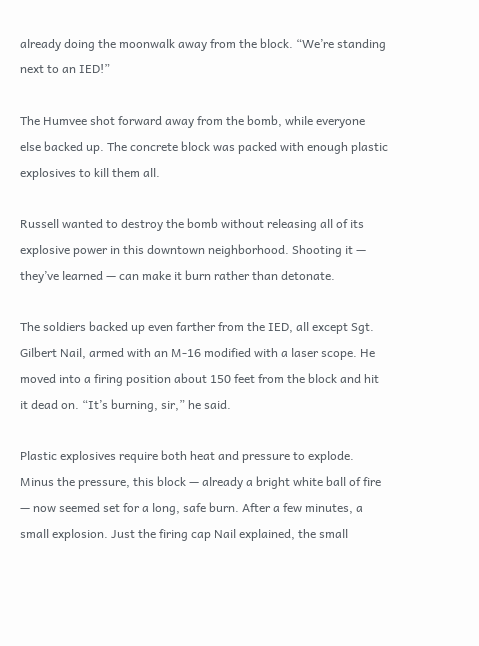already doing the moonwalk away from the block. “We’re standing next to an IED!”

The Humvee shot forward away from the bomb, while everyone else backed up. The concrete block was packed with enough plastic explosives to kill them all.

Russell wanted to destroy the bomb without releasing all of its explosive power in this downtown neighborhood. Shooting it — they’ve learned — can make it burn rather than detonate.

The soldiers backed up even farther from the IED, all except Sgt. Gilbert Nail, armed with an M-16 modified with a laser scope. He moved into a firing position about 150 feet from the block and hit it dead on. “It’s burning, sir,” he said.

Plastic explosives require both heat and pressure to explode. Minus the pressure, this block — already a bright white ball of fire — now seemed set for a long, safe burn. After a few minutes, a small explosion. Just the firing cap Nail explained, the small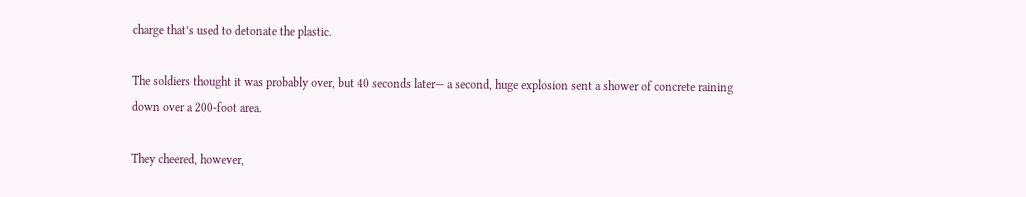charge that’s used to detonate the plastic.

The soldiers thought it was probably over, but 40 seconds later— a second, huge explosion sent a shower of concrete raining down over a 200-foot area.

They cheered, however,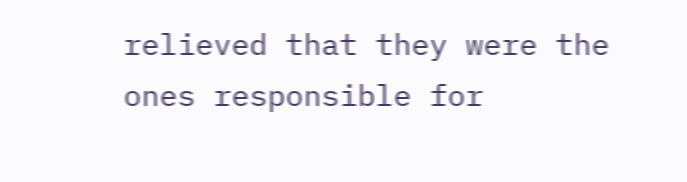relieved that they were the ones responsible for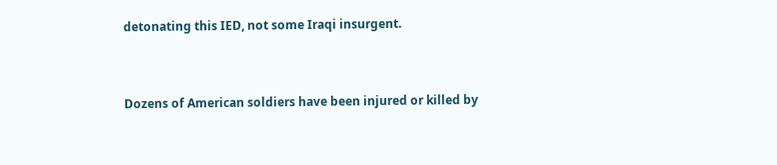detonating this IED, not some Iraqi insurgent.


Dozens of American soldiers have been injured or killed by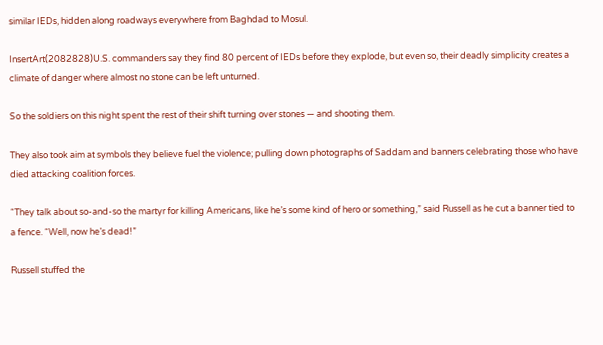similar IEDs, hidden along roadways everywhere from Baghdad to Mosul.

InsertArt(2082828)U.S. commanders say they find 80 percent of IEDs before they explode, but even so, their deadly simplicity creates a climate of danger where almost no stone can be left unturned.

So the soldiers on this night spent the rest of their shift turning over stones — and shooting them.

They also took aim at symbols they believe fuel the violence; pulling down photographs of Saddam and banners celebrating those who have died attacking coalition forces.

“They talk about so-and-so the martyr for killing Americans, like he’s some kind of hero or something,” said Russell as he cut a banner tied to a fence. “Well, now he’s dead!”

Russell stuffed the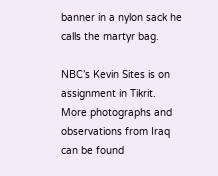banner in a nylon sack he calls the martyr bag.

NBC’s Kevin Sites is on assignment in Tikrit. More photographs and observations from Iraq can be found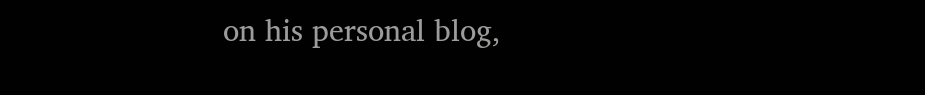on his personal blog,